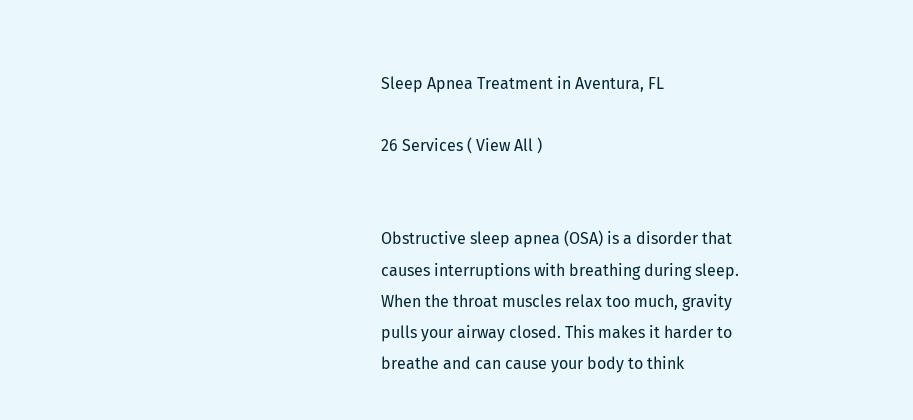Sleep Apnea Treatment in Aventura, FL

26 Services ( View All )


Obstructive sleep apnea (OSA) is a disorder that causes interruptions with breathing during sleep. When the throat muscles relax too much, gravity pulls your airway closed. This makes it harder to breathe and can cause your body to think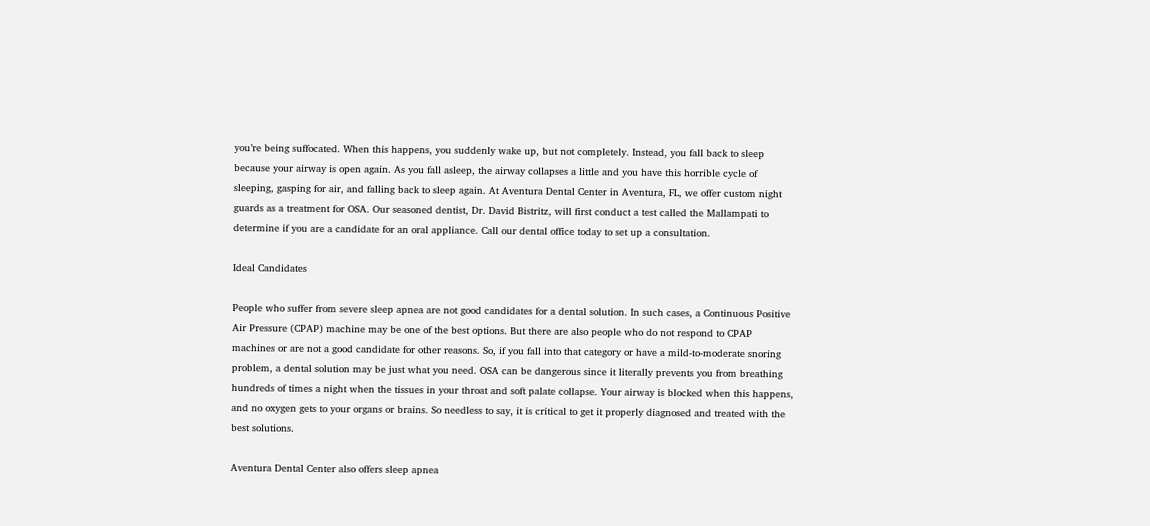you’re being suffocated. When this happens, you suddenly wake up, but not completely. Instead, you fall back to sleep because your airway is open again. As you fall asleep, the airway collapses a little and you have this horrible cycle of sleeping, gasping for air, and falling back to sleep again. At Aventura Dental Center in Aventura, FL, we offer custom night guards as a treatment for OSA. Our seasoned dentist, Dr. David Bistritz, will first conduct a test called the Mallampati to determine if you are a candidate for an oral appliance. Call our dental office today to set up a consultation.

Ideal Candidates

People who suffer from severe sleep apnea are not good candidates for a dental solution. In such cases, a Continuous Positive Air Pressure (CPAP) machine may be one of the best options. But there are also people who do not respond to CPAP machines or are not a good candidate for other reasons. So, if you fall into that category or have a mild-to-moderate snoring problem, a dental solution may be just what you need. OSA can be dangerous since it literally prevents you from breathing hundreds of times a night when the tissues in your throat and soft palate collapse. Your airway is blocked when this happens, and no oxygen gets to your organs or brains. So needless to say, it is critical to get it properly diagnosed and treated with the best solutions.

Aventura Dental Center also offers sleep apnea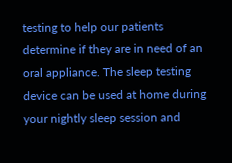testing to help our patients determine if they are in need of an oral appliance. The sleep testing device can be used at home during your nightly sleep session and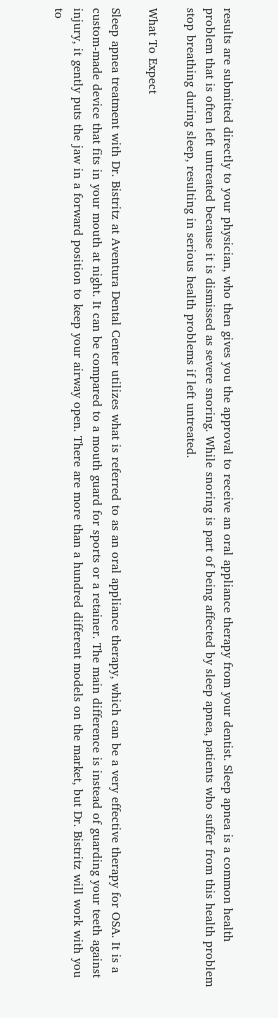results are submitted directly to your physician, who then gives you the approval to receive an oral appliance therapy from your dentist. Sleep apnea is a common health problem that is often left untreated because it is dismissed as severe snoring. While snoring is part of being affected by sleep apnea, patients who suffer from this health problem stop breathing during sleep, resulting in serious health problems if left untreated.

What To Expect

Sleep apnea treatment with Dr. Bistritz at Aventura Dental Center utilizes what is referred to as an oral appliance therapy, which can be a very effective therapy for OSA. It is a custom-made device that fits in your mouth at night. It can be compared to a mouth guard for sports or a retainer. The main difference is instead of guarding your teeth against injury, it gently puts the jaw in a forward position to keep your airway open. There are more than a hundred different models on the market, but Dr. Bistritz will work with you to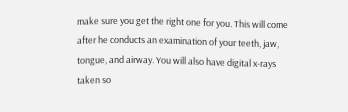make sure you get the right one for you. This will come after he conducts an examination of your teeth, jaw, tongue, and airway. You will also have digital x-rays taken so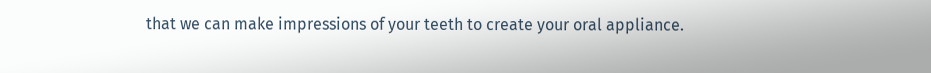that we can make impressions of your teeth to create your oral appliance.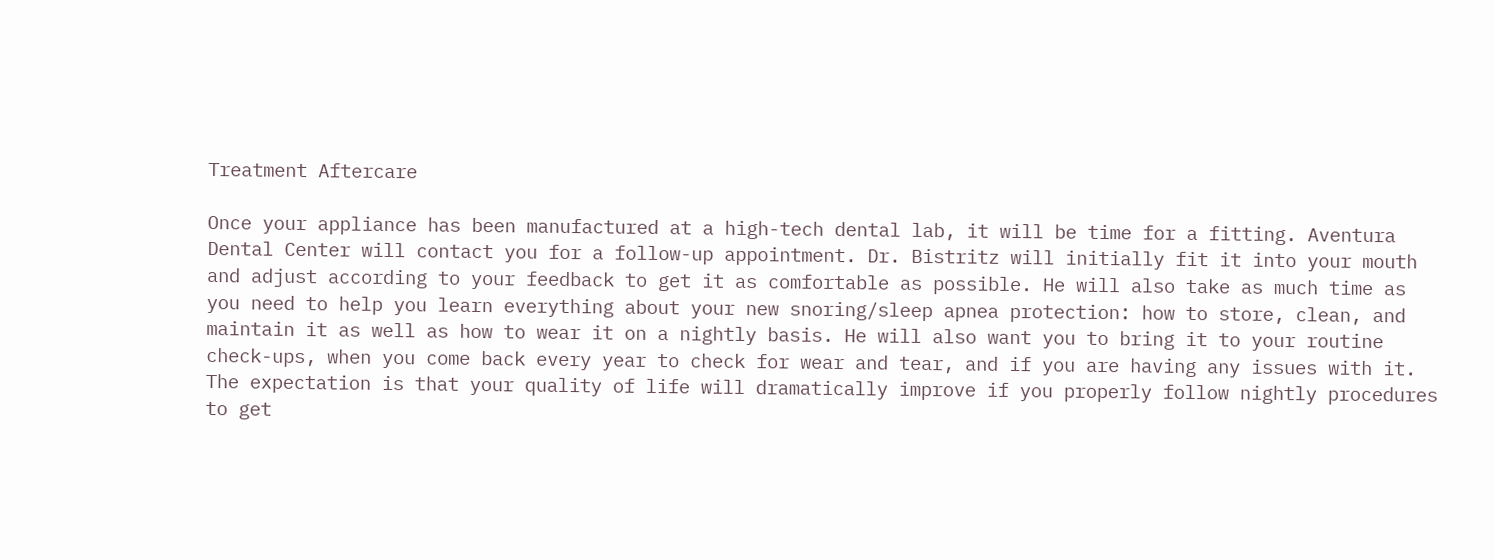Treatment Aftercare

Once your appliance has been manufactured at a high-tech dental lab, it will be time for a fitting. Aventura Dental Center will contact you for a follow-up appointment. Dr. Bistritz will initially fit it into your mouth and adjust according to your feedback to get it as comfortable as possible. He will also take as much time as you need to help you learn everything about your new snoring/sleep apnea protection: how to store, clean, and maintain it as well as how to wear it on a nightly basis. He will also want you to bring it to your routine check-ups, when you come back every year to check for wear and tear, and if you are having any issues with it. The expectation is that your quality of life will dramatically improve if you properly follow nightly procedures to get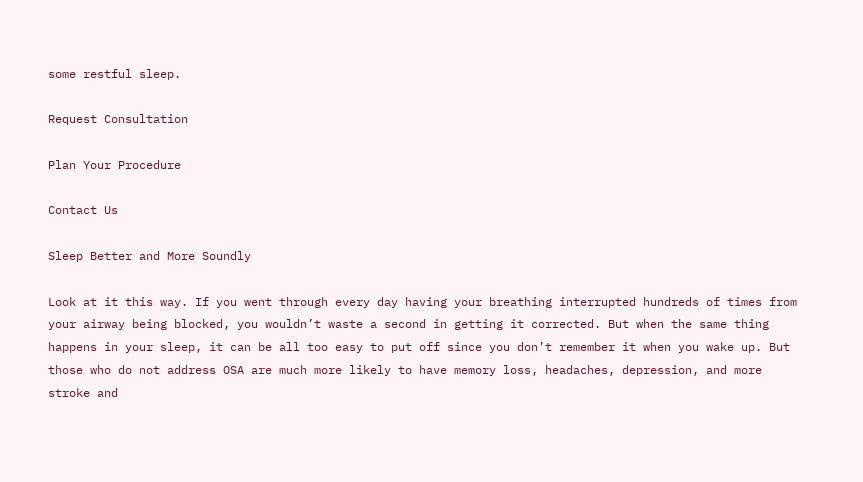some restful sleep.

Request Consultation

Plan Your Procedure

Contact Us

Sleep Better and More Soundly

Look at it this way. If you went through every day having your breathing interrupted hundreds of times from your airway being blocked, you wouldn’t waste a second in getting it corrected. But when the same thing happens in your sleep, it can be all too easy to put off since you don’t remember it when you wake up. But those who do not address OSA are much more likely to have memory loss, headaches, depression, and more stroke and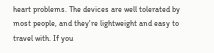heart problems. The devices are well tolerated by most people, and they're lightweight and easy to travel with. If you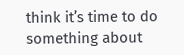think it’s time to do something about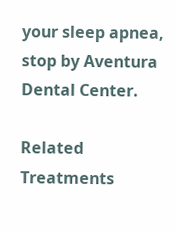your sleep apnea, stop by Aventura Dental Center.

Related Treatments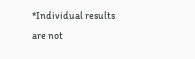*Individual results are not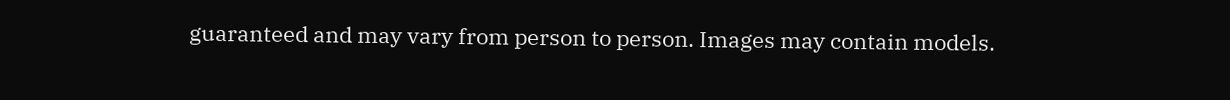guaranteed and may vary from person to person. Images may contain models.